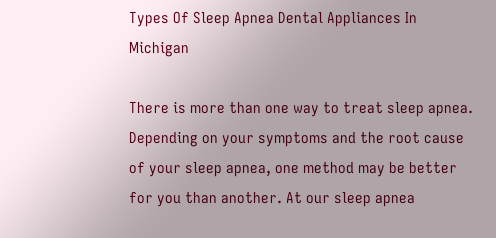Types Of Sleep Apnea Dental Appliances In Michigan

There is more than one way to treat sleep apnea. Depending on your symptoms and the root cause of your sleep apnea, one method may be better for you than another. At our sleep apnea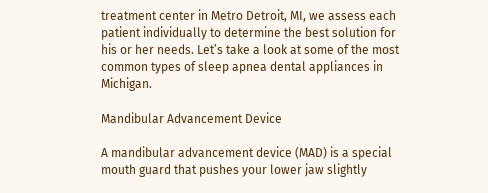treatment center in Metro Detroit, MI, we assess each patient individually to determine the best solution for his or her needs. Let’s take a look at some of the most common types of sleep apnea dental appliances in Michigan.

Mandibular Advancement Device

A mandibular advancement device (MAD) is a special mouth guard that pushes your lower jaw slightly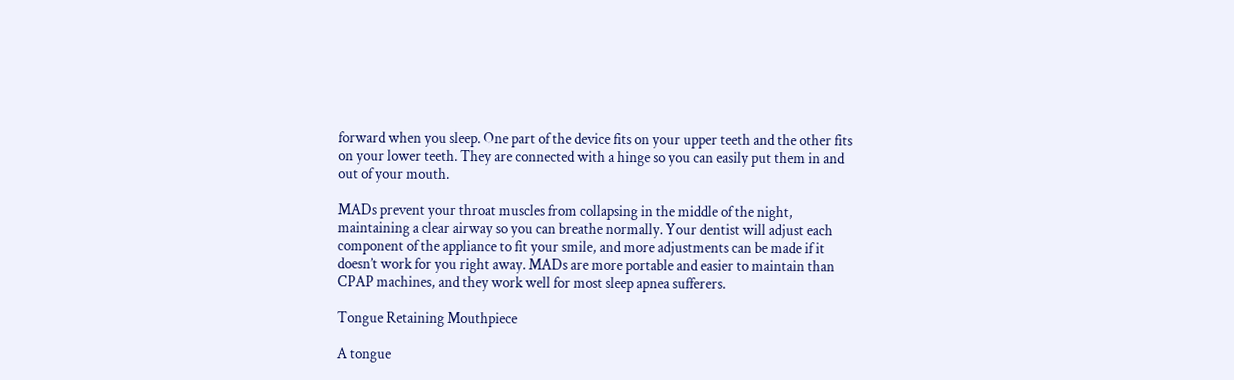forward when you sleep. One part of the device fits on your upper teeth and the other fits on your lower teeth. They are connected with a hinge so you can easily put them in and out of your mouth.

MADs prevent your throat muscles from collapsing in the middle of the night, maintaining a clear airway so you can breathe normally. Your dentist will adjust each component of the appliance to fit your smile, and more adjustments can be made if it doesn’t work for you right away. MADs are more portable and easier to maintain than CPAP machines, and they work well for most sleep apnea sufferers.

Tongue Retaining Mouthpiece

A tongue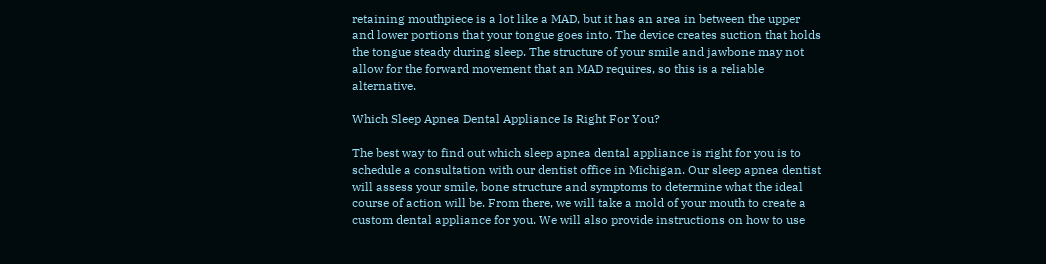retaining mouthpiece is a lot like a MAD, but it has an area in between the upper and lower portions that your tongue goes into. The device creates suction that holds the tongue steady during sleep. The structure of your smile and jawbone may not allow for the forward movement that an MAD requires, so this is a reliable alternative.

Which Sleep Apnea Dental Appliance Is Right For You?

The best way to find out which sleep apnea dental appliance is right for you is to schedule a consultation with our dentist office in Michigan. Our sleep apnea dentist will assess your smile, bone structure and symptoms to determine what the ideal course of action will be. From there, we will take a mold of your mouth to create a custom dental appliance for you. We will also provide instructions on how to use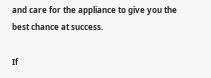and care for the appliance to give you the best chance at success.

If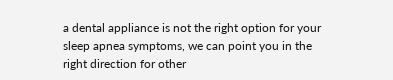a dental appliance is not the right option for your sleep apnea symptoms, we can point you in the right direction for other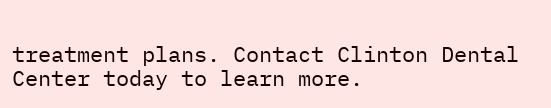treatment plans. Contact Clinton Dental Center today to learn more.